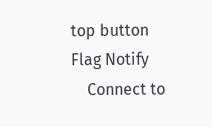top button
Flag Notify
    Connect to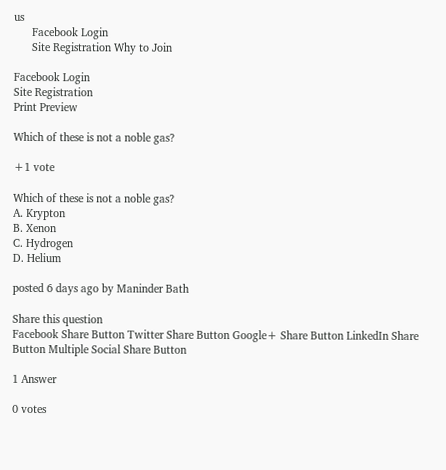us
      Facebook Login
      Site Registration Why to Join

Facebook Login
Site Registration
Print Preview

Which of these is not a noble gas?

+1 vote

Which of these is not a noble gas?
A. Krypton
B. Xenon
C. Hydrogen
D. Helium

posted 6 days ago by Maninder Bath

Share this question
Facebook Share Button Twitter Share Button Google+ Share Button LinkedIn Share Button Multiple Social Share Button

1 Answer

0 votes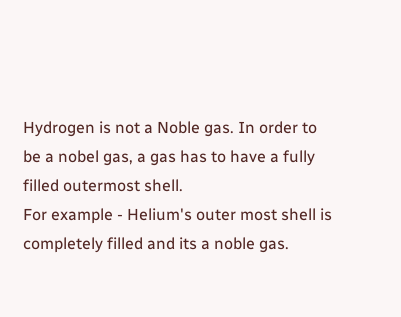Hydrogen is not a Noble gas. In order to be a nobel gas, a gas has to have a fully filled outermost shell.
For example - Helium's outer most shell is completely filled and its a noble gas.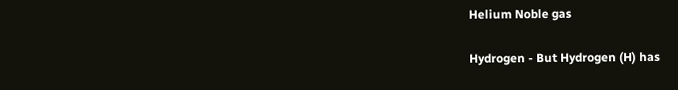Helium Noble gas

Hydrogen - But Hydrogen (H) has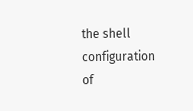the shell configuration of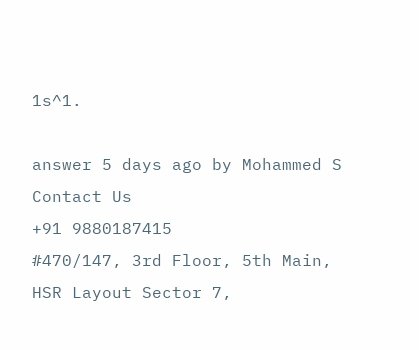1s^1.

answer 5 days ago by Mohammed S
Contact Us
+91 9880187415
#470/147, 3rd Floor, 5th Main,
HSR Layout Sector 7,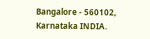Bangalore - 560102,
Karnataka INDIA.